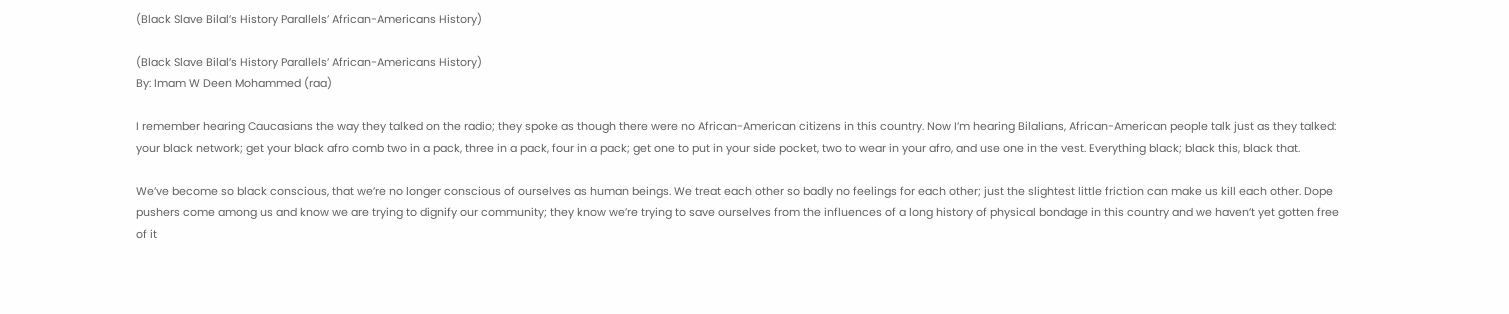(Black Slave Bilal’s History Parallels’ African-Americans History)

(Black Slave Bilal’s History Parallels’ African-Americans History)
By: Imam W Deen Mohammed (raa)

I remember hearing Caucasians the way they talked on the radio; they spoke as though there were no African-American citizens in this country. Now I’m hearing Bilalians, African-American people talk just as they talked: your black network; get your black afro comb two in a pack, three in a pack, four in a pack; get one to put in your side pocket, two to wear in your afro, and use one in the vest. Everything black; black this, black that.

We’ve become so black conscious, that we’re no longer conscious of ourselves as human beings. We treat each other so badly no feelings for each other; just the slightest little friction can make us kill each other. Dope pushers come among us and know we are trying to dignify our community; they know we’re trying to save ourselves from the influences of a long history of physical bondage in this country and we haven’t yet gotten free of it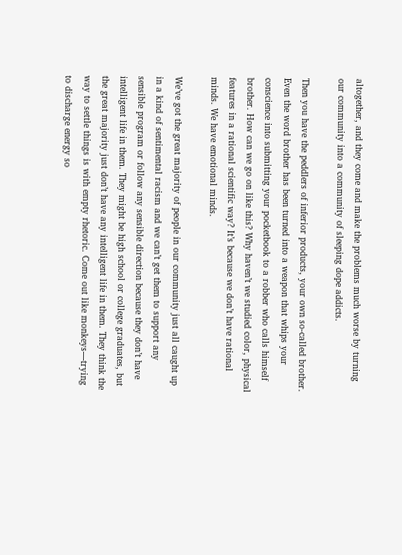altogether, and they come and make the problems much worse by turning our community into a community of sleeping dope addicts.

Then you have the peddlers of inferior products, your own so-called brother. Even the word brother has been turned into a weapon that whips your conscience into submitting your pocketbook to a robber who calls himself brother. How can we go on like this? Why haven’t we studied color, physical features in a rational scientific way? It’s because we don’t have rational minds. We have emotional minds.

We’ve got the great majority of people in our community just all caught up in a kind of sentimental racism and we can’t get them to support any sensible program or follow any sensible direction because they don’t have intelligent life in them. They might be high school or college graduates, but the great majority just don’t have any intelligent life in them. They think the way to settle things is with empty rhetoric. Come out like monkeys—trying to discharge energy so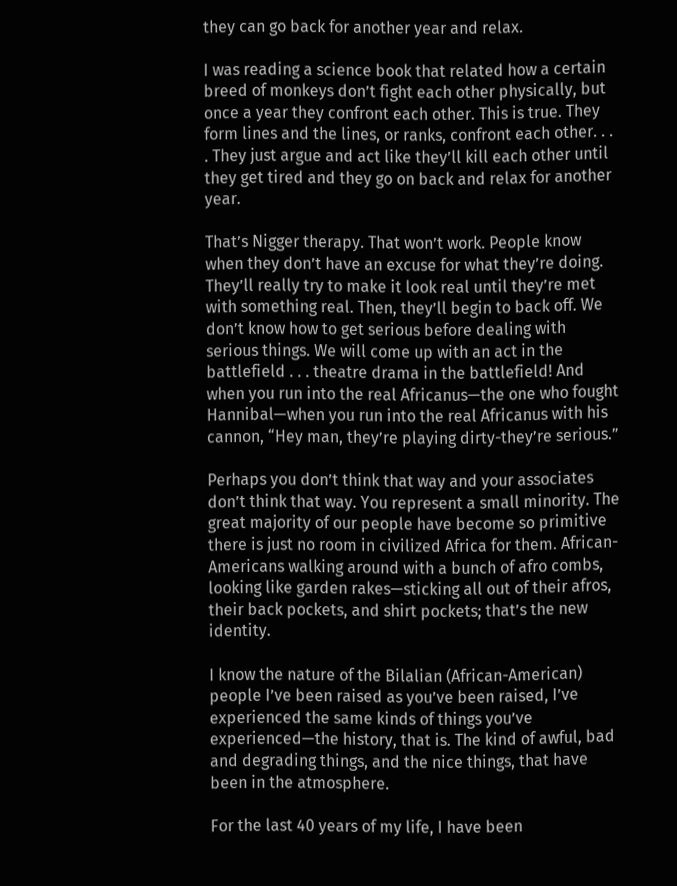they can go back for another year and relax.

I was reading a science book that related how a certain breed of monkeys don’t fight each other physically, but once a year they confront each other. This is true. They form lines and the lines, or ranks, confront each other. . . . They just argue and act like they’ll kill each other until they get tired and they go on back and relax for another year.

That’s Nigger therapy. That won’t work. People know when they don’t have an excuse for what they’re doing. They’ll really try to make it look real until they’re met with something real. Then, they’ll begin to back off. We don’t know how to get serious before dealing with serious things. We will come up with an act in the battlefield . . . theatre drama in the battlefield! And when you run into the real Africanus—the one who fought Hannibal—when you run into the real Africanus with his cannon, “Hey man, they’re playing dirty-they’re serious.”

Perhaps you don’t think that way and your associates don’t think that way. You represent a small minority. The great majority of our people have become so primitive there is just no room in civilized Africa for them. African-Americans walking around with a bunch of afro combs, looking like garden rakes—sticking all out of their afros, their back pockets, and shirt pockets; that’s the new identity.

I know the nature of the Bilalian (African-American) people I’ve been raised as you’ve been raised, I’ve experienced the same kinds of things you’ve experienced—the history, that is. The kind of awful, bad and degrading things, and the nice things, that have been in the atmosphere.

For the last 40 years of my life, I have been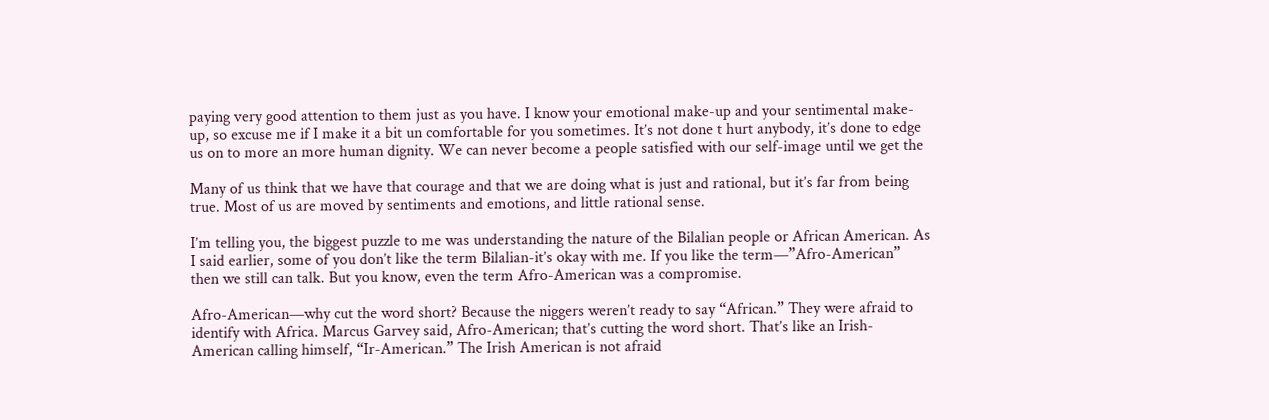paying very good attention to them just as you have. I know your emotional make-up and your sentimental make-up, so excuse me if I make it a bit un comfortable for you sometimes. It’s not done t hurt anybody, it’s done to edge us on to more an more human dignity. We can never become a people satisfied with our self-image until we get the

Many of us think that we have that courage and that we are doing what is just and rational, but it’s far from being true. Most of us are moved by sentiments and emotions, and little rational sense.

I’m telling you, the biggest puzzle to me was understanding the nature of the Bilalian people or African American. As I said earlier, some of you don’t like the term Bilalian-it’s okay with me. If you like the term—”Afro-American” then we still can talk. But you know, even the term Afro-American was a compromise.

Afro-American—why cut the word short? Because the niggers weren’t ready to say “African.” They were afraid to identify with Africa. Marcus Garvey said, Afro-American; that’s cutting the word short. That’s like an Irish-American calling himself, “Ir-American.” The Irish American is not afraid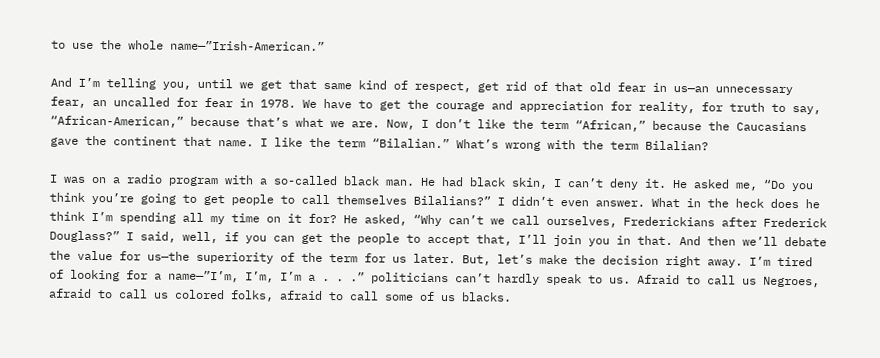to use the whole name—”Irish-American.”

And I’m telling you, until we get that same kind of respect, get rid of that old fear in us—an unnecessary fear, an uncalled for fear in 1978. We have to get the courage and appreciation for reality, for truth to say, “African-American,” because that’s what we are. Now, I don’t like the term “African,” because the Caucasians gave the continent that name. I like the term “Bilalian.” What’s wrong with the term Bilalian?

I was on a radio program with a so-called black man. He had black skin, I can’t deny it. He asked me, “Do you think you’re going to get people to call themselves Bilalians?” I didn’t even answer. What in the heck does he think I’m spending all my time on it for? He asked, “Why can’t we call ourselves, Frederickians after Frederick Douglass?” I said, well, if you can get the people to accept that, I’ll join you in that. And then we’ll debate the value for us—the superiority of the term for us later. But, let’s make the decision right away. I’m tired of looking for a name—”I’m, I’m, I’m a . . .” politicians can’t hardly speak to us. Afraid to call us Negroes, afraid to call us colored folks, afraid to call some of us blacks.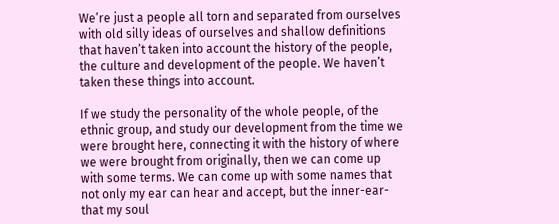We’re just a people all torn and separated from ourselves with old silly ideas of ourselves and shallow definitions that haven’t taken into account the history of the people, the culture and development of the people. We haven’t taken these things into account.

If we study the personality of the whole people, of the ethnic group, and study our development from the time we were brought here, connecting it with the history of where we were brought from originally, then we can come up with some terms. We can come up with some names that not only my ear can hear and accept, but the inner-ear-that my soul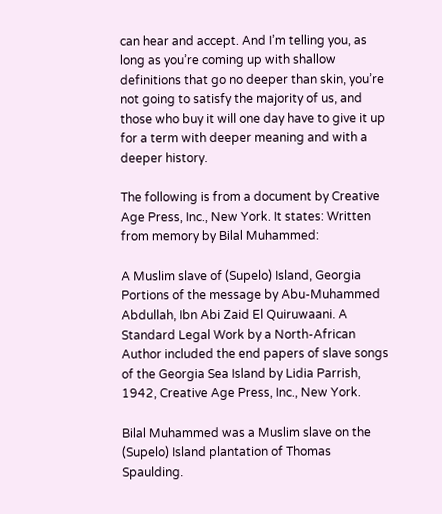can hear and accept. And I’m telling you, as long as you’re coming up with shallow definitions that go no deeper than skin, you’re not going to satisfy the majority of us, and those who buy it will one day have to give it up for a term with deeper meaning and with a deeper history.

The following is from a document by Creative Age Press, Inc., New York. It states: Written from memory by Bilal Muhammed:

A Muslim slave of (Supelo) Island, Georgia Portions of the message by Abu-Muhammed Abdullah, Ibn Abi Zaid El Quiruwaani. A Standard Legal Work by a North-African Author included the end papers of slave songs of the Georgia Sea Island by Lidia Parrish, 1942, Creative Age Press, Inc., New York.

Bilal Muhammed was a Muslim slave on the (Supelo) Island plantation of Thomas Spaulding.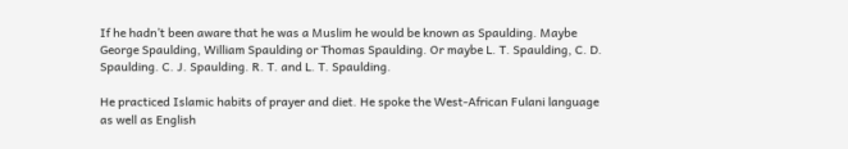If he hadn’t been aware that he was a Muslim he would be known as Spaulding. Maybe George Spaulding, William Spaulding or Thomas Spaulding. Or maybe L. T. Spaulding, C. D. Spaulding. C. J. Spaulding. R. T. and L. T. Spaulding.

He practiced Islamic habits of prayer and diet. He spoke the West-African Fulani language as well as English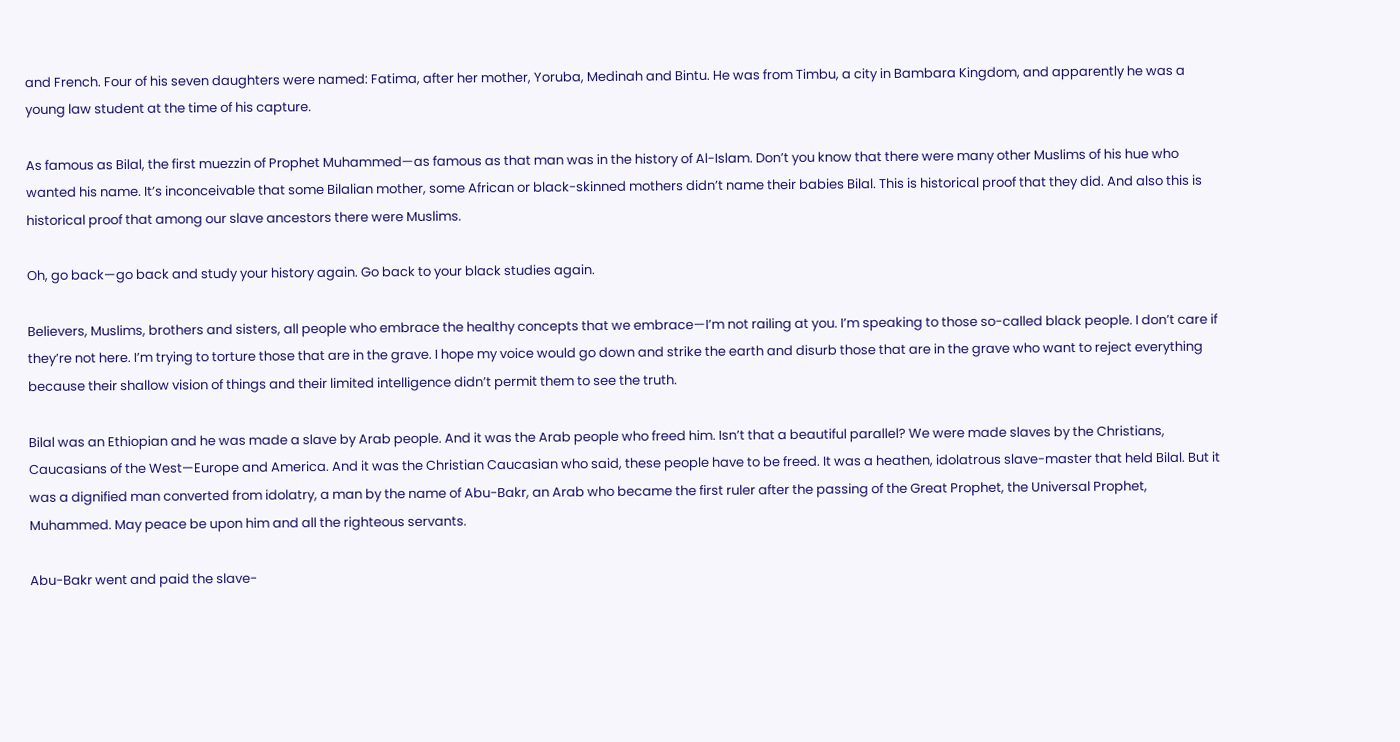and French. Four of his seven daughters were named: Fatima, after her mother, Yoruba, Medinah and Bintu. He was from Timbu, a city in Bambara Kingdom, and apparently he was a young law student at the time of his capture.

As famous as Bilal, the first muezzin of Prophet Muhammed—as famous as that man was in the history of Al-Islam. Don’t you know that there were many other Muslims of his hue who wanted his name. It’s inconceivable that some Bilalian mother, some African or black-skinned mothers didn’t name their babies Bilal. This is historical proof that they did. And also this is historical proof that among our slave ancestors there were Muslims.

Oh, go back—go back and study your history again. Go back to your black studies again.

Believers, Muslims, brothers and sisters, all people who embrace the healthy concepts that we embrace—I’m not railing at you. I’m speaking to those so-called black people. I don’t care if they’re not here. I’m trying to torture those that are in the grave. I hope my voice would go down and strike the earth and disurb those that are in the grave who want to reject everything because their shallow vision of things and their limited intelligence didn’t permit them to see the truth.

Bilal was an Ethiopian and he was made a slave by Arab people. And it was the Arab people who freed him. Isn’t that a beautiful parallel? We were made slaves by the Christians, Caucasians of the West—Europe and America. And it was the Christian Caucasian who said, these people have to be freed. It was a heathen, idolatrous slave-master that held Bilal. But it was a dignified man converted from idolatry, a man by the name of Abu-Bakr, an Arab who became the first ruler after the passing of the Great Prophet, the Universal Prophet, Muhammed. May peace be upon him and all the righteous servants.

Abu-Bakr went and paid the slave-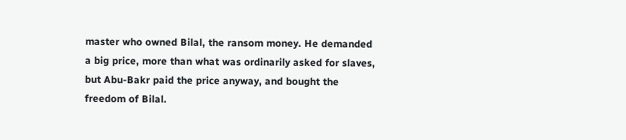master who owned Bilal, the ransom money. He demanded a big price, more than what was ordinarily asked for slaves, but Abu-Bakr paid the price anyway, and bought the freedom of Bilal.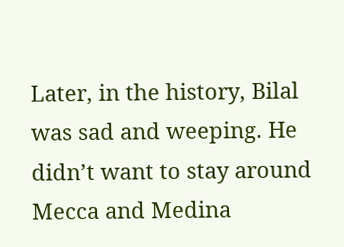Later, in the history, Bilal was sad and weeping. He didn’t want to stay around Mecca and Medina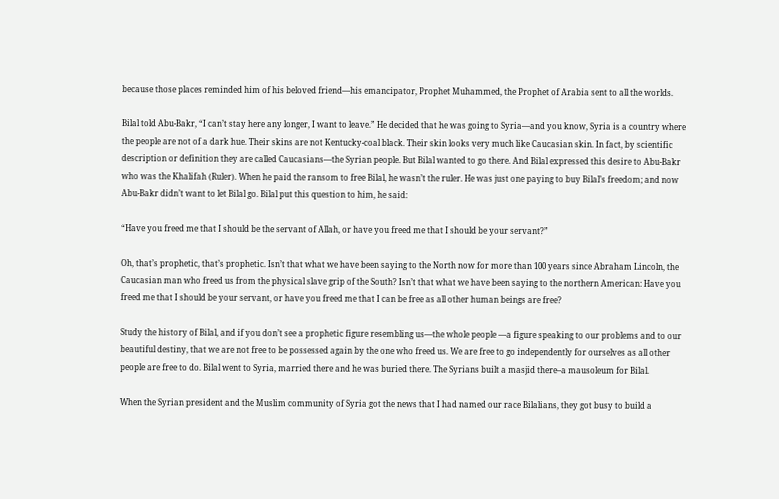because those places reminded him of his beloved friend—his emancipator, Prophet Muhammed, the Prophet of Arabia sent to all the worlds.

Bilal told Abu-Bakr, “I can’t stay here any longer, I want to leave.” He decided that he was going to Syria—and you know, Syria is a country where the people are not of a dark hue. Their skins are not Kentucky-coal black. Their skin looks very much like Caucasian skin. In fact, by scientific description or definition they are called Caucasians—the Syrian people. But Bilal wanted to go there. And Bilal expressed this desire to Abu-Bakr who was the Khalifah (Ruler). When he paid the ransom to free Bilal, he wasn’t the ruler. He was just one paying to buy Bilal’s freedom; and now Abu-Bakr didn’t want to let Bilal go. Bilal put this question to him, he said:

“Have you freed me that I should be the servant of Allah, or have you freed me that I should be your servant?”

Oh, that’s prophetic, that’s prophetic. Isn’t that what we have been saying to the North now for more than 100 years since Abraham Lincoln, the Caucasian man who freed us from the physical slave grip of the South? Isn’t that what we have been saying to the northern American: Have you freed me that I should be your servant, or have you freed me that I can be free as all other human beings are free?

Study the history of Bilal, and if you don’t see a prophetic figure resembling us—the whole people —a figure speaking to our problems and to our beautiful destiny, that we are not free to be possessed again by the one who freed us. We are free to go independently for ourselves as all other people are free to do. Bilal went to Syria, married there and he was buried there. The Syrians built a masjid there–a mausoleum for Bilal.

When the Syrian president and the Muslim community of Syria got the news that I had named our race Bilalians, they got busy to build a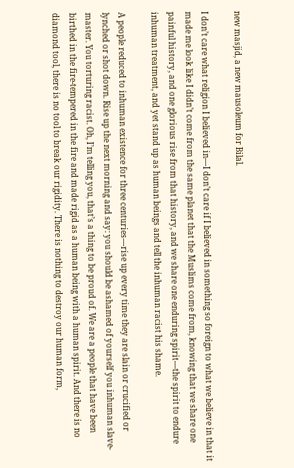new masjid, a new mausoleum for Bilal.

I don’t care what religion I believed in—I don’t care if I believed in something so foreign to what we believe in that it made me look like I didn’t come from the same planet that the Muslims come from, knowing that we share one painful history, and one glorious rise from that history, and we share one enduring spirit—the spirit to endure inhuman treatment, and yet stand up as human beings and tell the inhuman racist his shame.

A people reduced to inhuman existence for three centuries—rise up every time they are slain or crucified or lynched or shot down. Rise up the next morning and say: you should be ashamed of yourself you inhuman slave-master. You torturing racist. Oh, I’m telling you, that’s a thing to be proud of. We are a people that have been birthed in the fire-tempered in the fire and made rigid as a human being with a human spirit. And there is no diamond tool, there is no tool to break our rigidity. There is nothing to destroy our human form,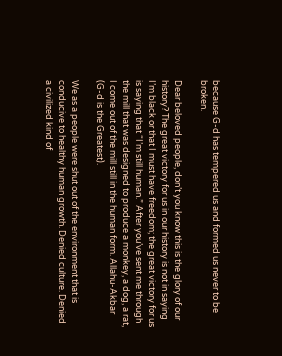because G-d has tempered us and formed us never to be broken.

Dear beloved people, don’t you know this is the glory of our history? The great victory for us in our history is not in saying I’m black or that I must have freedom; the great victory for us is saying that “I’m still human.” After you’ve sent me through the mill that was designed to produce a monkey, a dog, a rat, I come out of the mill still in the human form. Allahu-Akbar (G-d is the Greatest).

We as a people were shut out of the environment that is conducive to healthy human growth. Denied culture. Denied a civilized kind of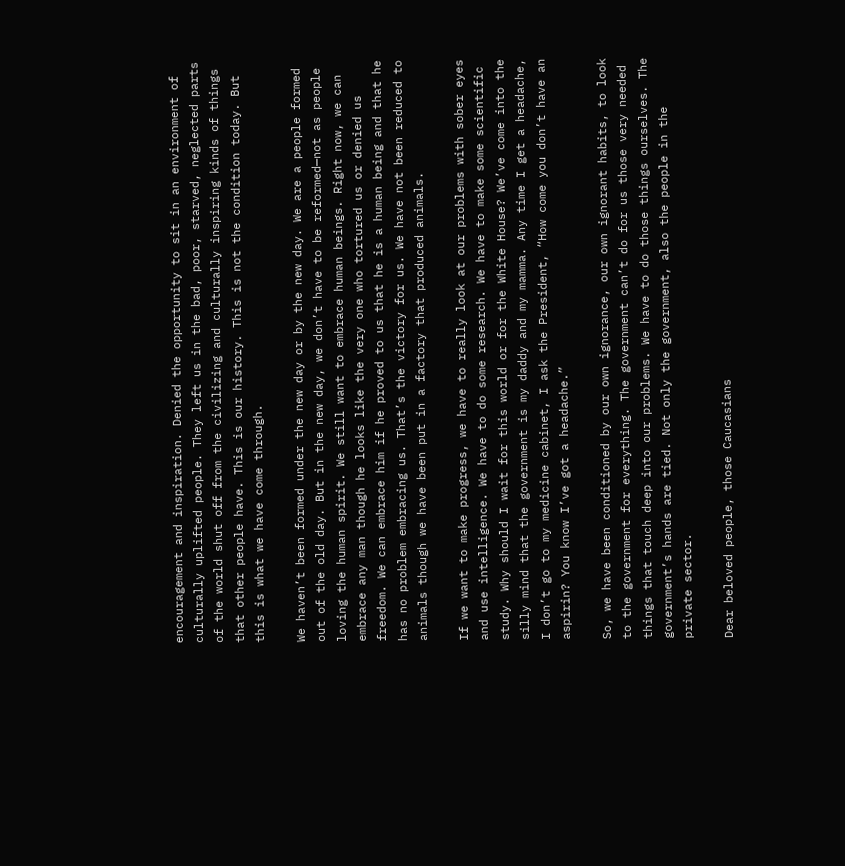encouragement and inspiration. Denied the opportunity to sit in an environment of culturally uplifted people. They left us in the bad, poor, starved, neglected parts of the world shut off from the civilizing and culturally inspiring kinds of things that other people have. This is our history. This is not the condition today. But this is what we have come through.

We haven’t been formed under the new day or by the new day. We are a people formed out of the old day. But in the new day, we don’t have to be reformed—not as people loving the human spirit. We still want to embrace human beings. Right now, we can embrace any man though he looks like the very one who tortured us or denied us freedom. We can embrace him if he proved to us that he is a human being and that he has no problem embracing us. That’s the victory for us. We have not been reduced to animals though we have been put in a factory that produced animals.

If we want to make progress, we have to really look at our problems with sober eyes and use intelligence. We have to do some research. We have to make some scientific study. Why should I wait for this world or for the White House? We’ve come into the silly mind that the government is my daddy and my mamma. Any time I get a headache, I don’t go to my medicine cabinet, I ask the President, “How come you don’t have an aspirin? You know I’ve got a headache.”

So, we have been conditioned by our own ignorance, our own ignorant habits, to look to the government for everything. The government can’t do for us those very needed things that touch deep into our problems. We have to do those things ourselves. The government’s hands are tied. Not only the government, also the people in the private sector.

Dear beloved people, those Caucasians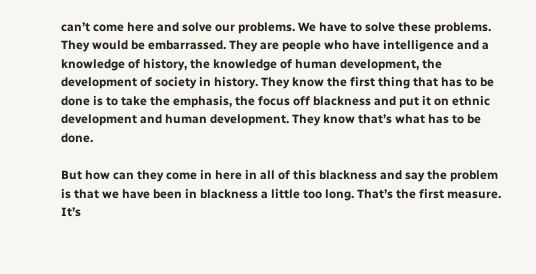can’t come here and solve our problems. We have to solve these problems. They would be embarrassed. They are people who have intelligence and a knowledge of history, the knowledge of human development, the development of society in history. They know the first thing that has to be done is to take the emphasis, the focus off blackness and put it on ethnic development and human development. They know that’s what has to be done.

But how can they come in here in all of this blackness and say the problem is that we have been in blackness a little too long. That’s the first measure. It’s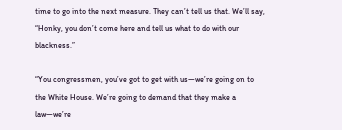time to go into the next measure. They can’t tell us that. We’ll say, “Honky, you don’t come here and tell us what to do with our blackness.”

“You congressmen, you’ve got to get with us—we’re going on to the White House. We’re going to demand that they make a law—we’re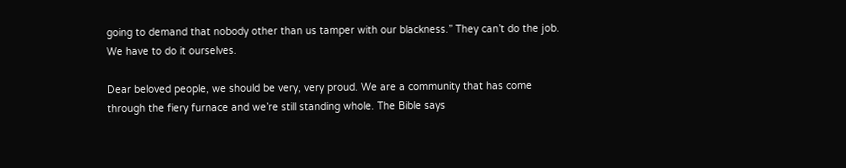going to demand that nobody other than us tamper with our blackness.” They can’t do the job. We have to do it ourselves.

Dear beloved people, we should be very, very proud. We are a community that has come through the fiery furnace and we’re still standing whole. The Bible says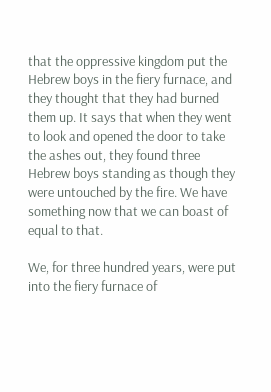that the oppressive kingdom put the Hebrew boys in the fiery furnace, and they thought that they had burned them up. It says that when they went to look and opened the door to take the ashes out, they found three Hebrew boys standing as though they were untouched by the fire. We have something now that we can boast of equal to that.

We, for three hundred years, were put into the fiery furnace of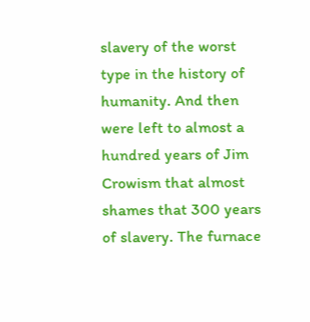slavery of the worst type in the history of humanity. And then were left to almost a hundred years of Jim Crowism that almost shames that 300 years of slavery. The furnace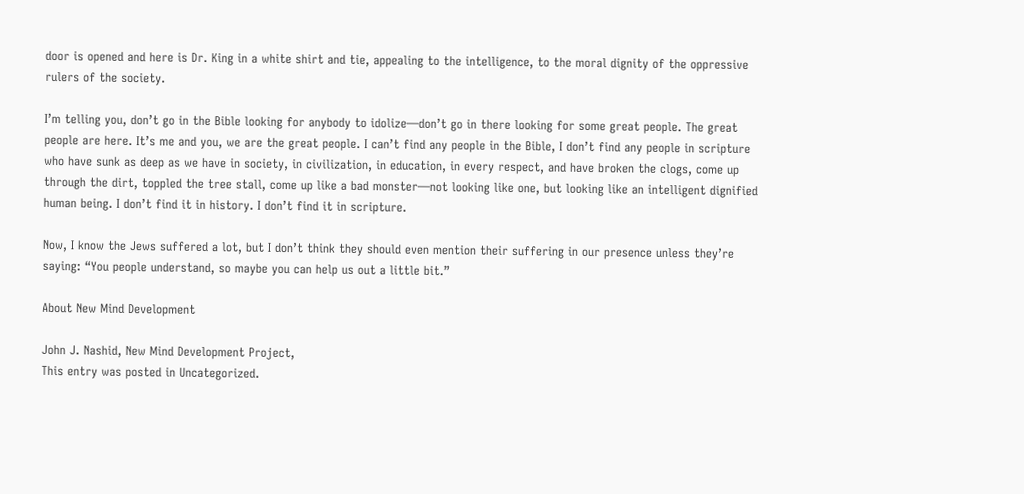door is opened and here is Dr. King in a white shirt and tie, appealing to the intelligence, to the moral dignity of the oppressive rulers of the society.

I’m telling you, don’t go in the Bible looking for anybody to idolize—don’t go in there looking for some great people. The great people are here. It’s me and you, we are the great people. I can’t find any people in the Bible, I don’t find any people in scripture who have sunk as deep as we have in society, in civilization, in education, in every respect, and have broken the clogs, come up through the dirt, toppled the tree stall, come up like a bad monster—not looking like one, but looking like an intelligent dignified human being. I don’t find it in history. I don’t find it in scripture.

Now, I know the Jews suffered a lot, but I don’t think they should even mention their suffering in our presence unless they’re saying: “You people understand, so maybe you can help us out a little bit.”

About New Mind Development

John J. Nashid, New Mind Development Project,
This entry was posted in Uncategorized.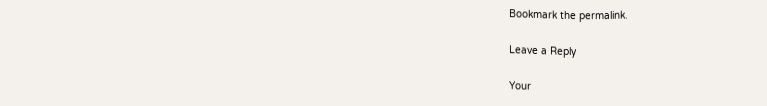Bookmark the permalink.

Leave a Reply

Your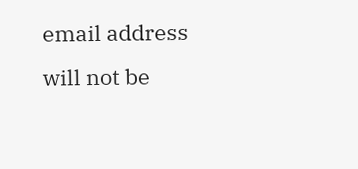email address will not be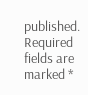published. Required fields are marked *